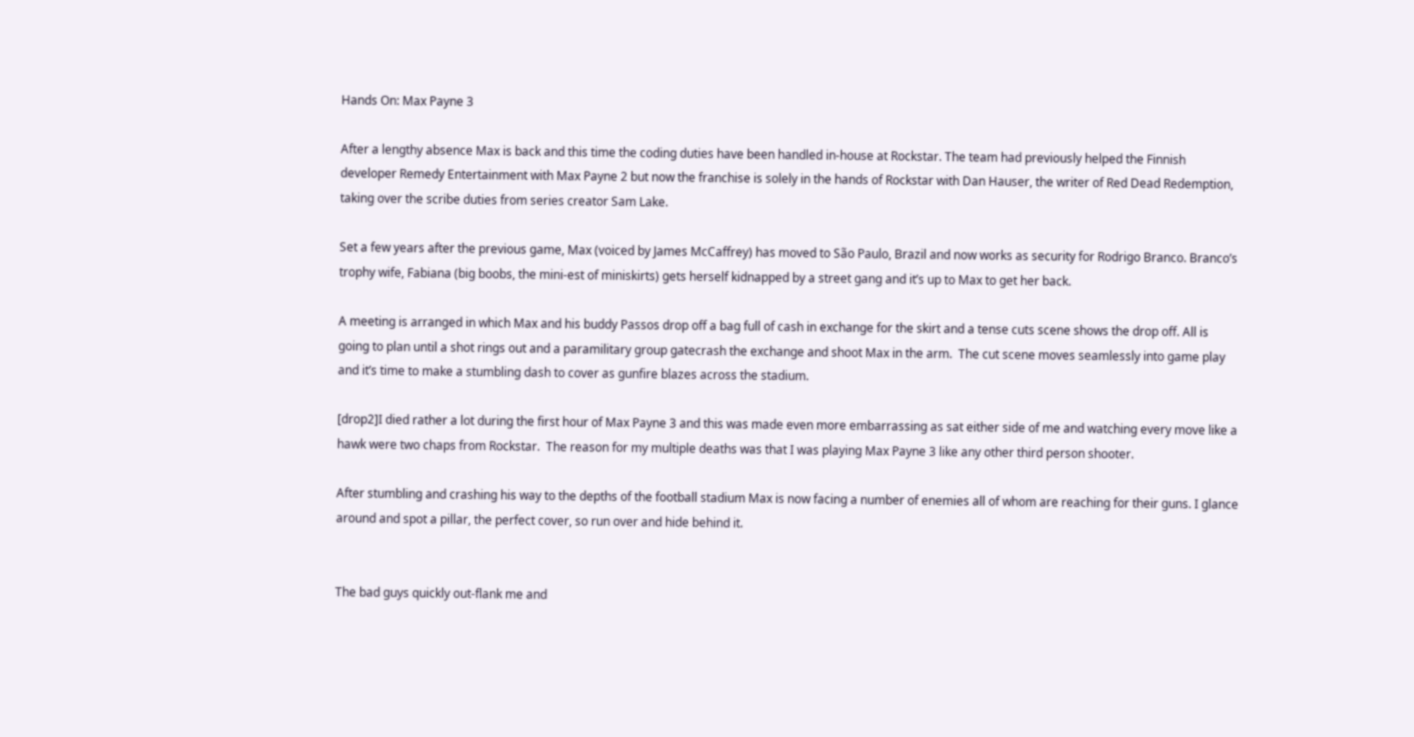Hands On: Max Payne 3

After a lengthy absence Max is back and this time the coding duties have been handled in-house at Rockstar. The team had previously helped the Finnish developer Remedy Entertainment with Max Payne 2 but now the franchise is solely in the hands of Rockstar with Dan Hauser, the writer of Red Dead Redemption, taking over the scribe duties from series creator Sam Lake.

Set a few years after the previous game, Max (voiced by James McCaffrey) has moved to São Paulo, Brazil and now works as security for Rodrigo Branco. Branco’s trophy wife, Fabiana (big boobs, the mini-est of miniskirts) gets herself kidnapped by a street gang and it’s up to Max to get her back.

A meeting is arranged in which Max and his buddy Passos drop off a bag full of cash in exchange for the skirt and a tense cuts scene shows the drop off. All is going to plan until a shot rings out and a paramilitary group gatecrash the exchange and shoot Max in the arm.  The cut scene moves seamlessly into game play and it’s time to make a stumbling dash to cover as gunfire blazes across the stadium.

[drop2]I died rather a lot during the first hour of Max Payne 3 and this was made even more embarrassing as sat either side of me and watching every move like a hawk were two chaps from Rockstar.  The reason for my multiple deaths was that I was playing Max Payne 3 like any other third person shooter.

After stumbling and crashing his way to the depths of the football stadium Max is now facing a number of enemies all of whom are reaching for their guns. I glance around and spot a pillar, the perfect cover, so run over and hide behind it.


The bad guys quickly out-flank me and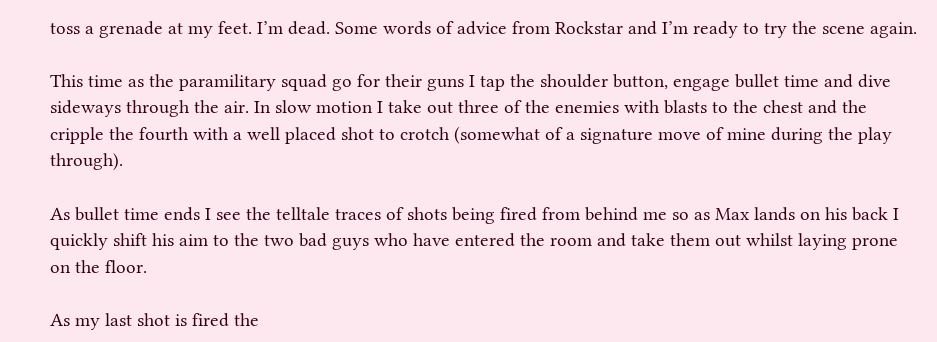toss a grenade at my feet. I’m dead. Some words of advice from Rockstar and I’m ready to try the scene again.

This time as the paramilitary squad go for their guns I tap the shoulder button, engage bullet time and dive sideways through the air. In slow motion I take out three of the enemies with blasts to the chest and the cripple the fourth with a well placed shot to crotch (somewhat of a signature move of mine during the play through).

As bullet time ends I see the telltale traces of shots being fired from behind me so as Max lands on his back I quickly shift his aim to the two bad guys who have entered the room and take them out whilst laying prone on the floor.

As my last shot is fired the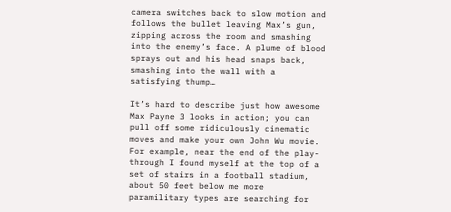camera switches back to slow motion and follows the bullet leaving Max’s gun, zipping across the room and smashing into the enemy’s face. A plume of blood sprays out and his head snaps back, smashing into the wall with a satisfying thump…

It’s hard to describe just how awesome Max Payne 3 looks in action; you can pull off some ridiculously cinematic moves and make your own John Wu movie. For example, near the end of the play-through I found myself at the top of a set of stairs in a football stadium, about 50 feet below me more paramilitary types are searching for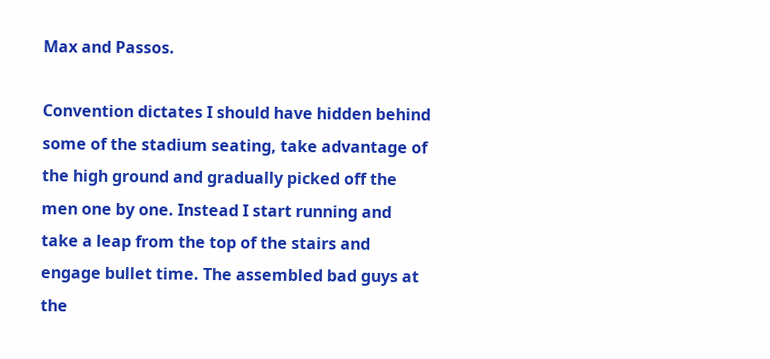Max and Passos.

Convention dictates I should have hidden behind some of the stadium seating, take advantage of the high ground and gradually picked off the men one by one. Instead I start running and take a leap from the top of the stairs and engage bullet time. The assembled bad guys at the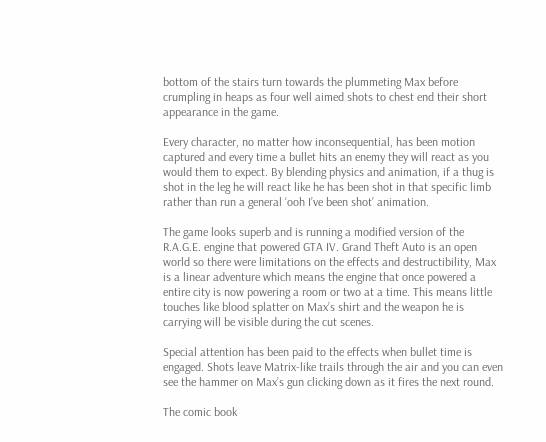bottom of the stairs turn towards the plummeting Max before crumpling in heaps as four well aimed shots to chest end their short appearance in the game.

Every character, no matter how inconsequential, has been motion captured and every time a bullet hits an enemy they will react as you would them to expect. By blending physics and animation, if a thug is shot in the leg he will react like he has been shot in that specific limb rather than run a general ‘ooh I’ve been shot’ animation.

The game looks superb and is running a modified version of the R.A.G.E. engine that powered GTA IV. Grand Theft Auto is an open world so there were limitations on the effects and destructibility, Max is a linear adventure which means the engine that once powered a entire city is now powering a room or two at a time. This means little touches like blood splatter on Max’s shirt and the weapon he is carrying will be visible during the cut scenes.

Special attention has been paid to the effects when bullet time is engaged. Shots leave Matrix-like trails through the air and you can even see the hammer on Max’s gun clicking down as it fires the next round.

The comic book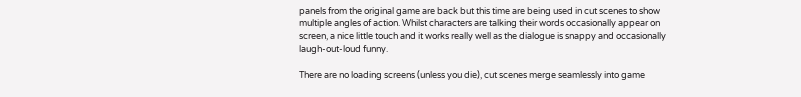panels from the original game are back but this time are being used in cut scenes to show multiple angles of action. Whilst characters are talking their words occasionally appear on screen, a nice little touch and it works really well as the dialogue is snappy and occasionally laugh-out-loud funny.

There are no loading screens (unless you die), cut scenes merge seamlessly into game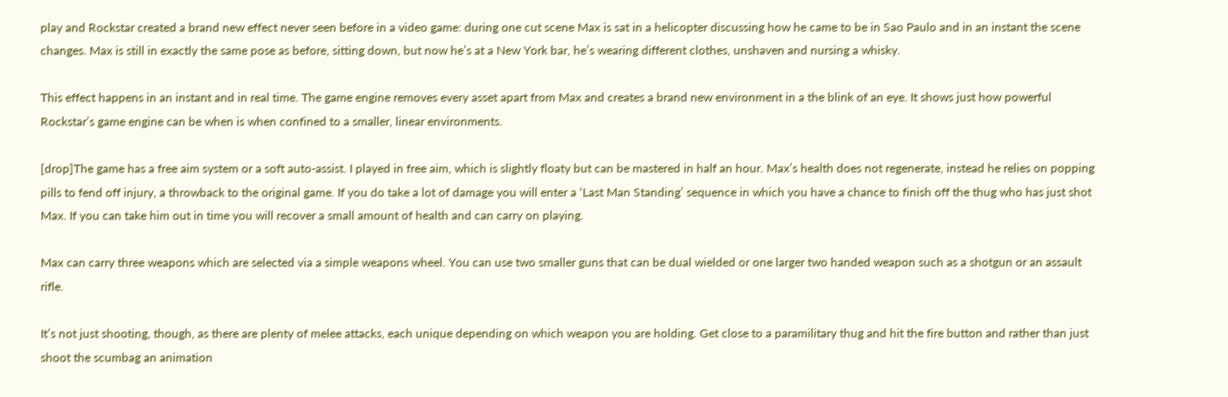play and Rockstar created a brand new effect never seen before in a video game: during one cut scene Max is sat in a helicopter discussing how he came to be in Sao Paulo and in an instant the scene changes. Max is still in exactly the same pose as before, sitting down, but now he’s at a New York bar, he’s wearing different clothes, unshaven and nursing a whisky.

This effect happens in an instant and in real time. The game engine removes every asset apart from Max and creates a brand new environment in a the blink of an eye. It shows just how powerful Rockstar’s game engine can be when is when confined to a smaller, linear environments.

[drop]The game has a free aim system or a soft auto-assist. I played in free aim, which is slightly floaty but can be mastered in half an hour. Max’s health does not regenerate, instead he relies on popping pills to fend off injury, a throwback to the original game. If you do take a lot of damage you will enter a ‘Last Man Standing’ sequence in which you have a chance to finish off the thug who has just shot Max. If you can take him out in time you will recover a small amount of health and can carry on playing.

Max can carry three weapons which are selected via a simple weapons wheel. You can use two smaller guns that can be dual wielded or one larger two handed weapon such as a shotgun or an assault rifle.

It’s not just shooting, though, as there are plenty of melee attacks, each unique depending on which weapon you are holding. Get close to a paramilitary thug and hit the fire button and rather than just shoot the scumbag an animation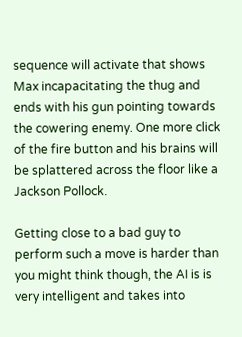sequence will activate that shows Max incapacitating the thug and ends with his gun pointing towards the cowering enemy. One more click of the fire button and his brains will be splattered across the floor like a Jackson Pollock.

Getting close to a bad guy to perform such a move is harder than you might think though, the AI is is very intelligent and takes into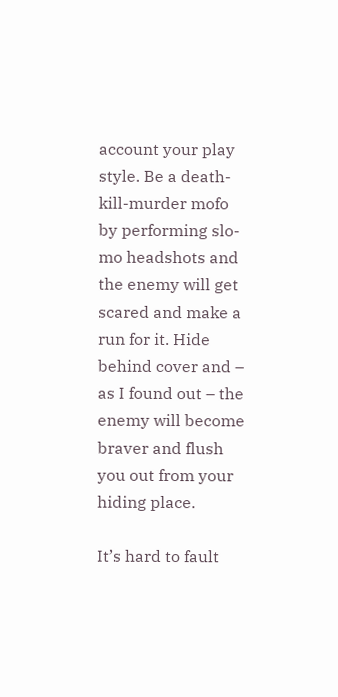account your play style. Be a death-kill-murder mofo by performing slo-mo headshots and the enemy will get scared and make a run for it. Hide behind cover and – as I found out – the enemy will become braver and flush you out from your hiding place.

It’s hard to fault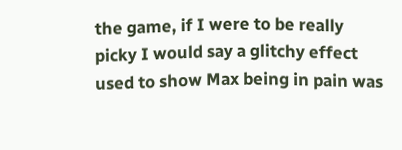the game, if I were to be really picky I would say a glitchy effect used to show Max being in pain was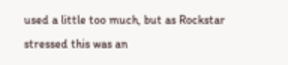used a little too much, but as Rockstar stressed this was an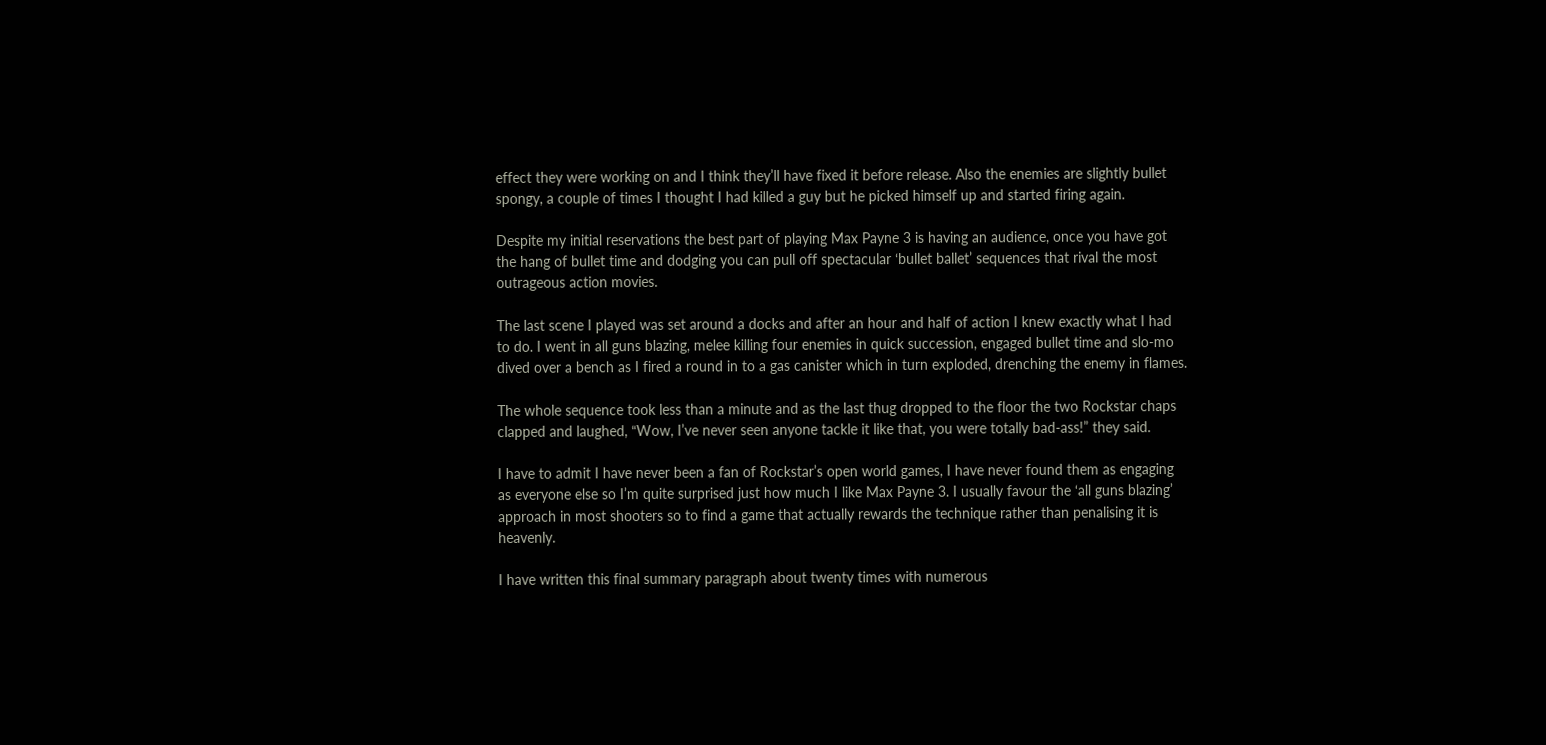effect they were working on and I think they’ll have fixed it before release. Also the enemies are slightly bullet spongy, a couple of times I thought I had killed a guy but he picked himself up and started firing again.

Despite my initial reservations the best part of playing Max Payne 3 is having an audience, once you have got the hang of bullet time and dodging you can pull off spectacular ‘bullet ballet’ sequences that rival the most outrageous action movies.

The last scene I played was set around a docks and after an hour and half of action I knew exactly what I had to do. I went in all guns blazing, melee killing four enemies in quick succession, engaged bullet time and slo-mo dived over a bench as I fired a round in to a gas canister which in turn exploded, drenching the enemy in flames.

The whole sequence took less than a minute and as the last thug dropped to the floor the two Rockstar chaps clapped and laughed, “Wow, I’ve never seen anyone tackle it like that, you were totally bad-ass!” they said.

I have to admit I have never been a fan of Rockstar’s open world games, I have never found them as engaging as everyone else so I’m quite surprised just how much I like Max Payne 3. I usually favour the ‘all guns blazing’ approach in most shooters so to find a game that actually rewards the technique rather than penalising it is heavenly.

I have written this final summary paragraph about twenty times with numerous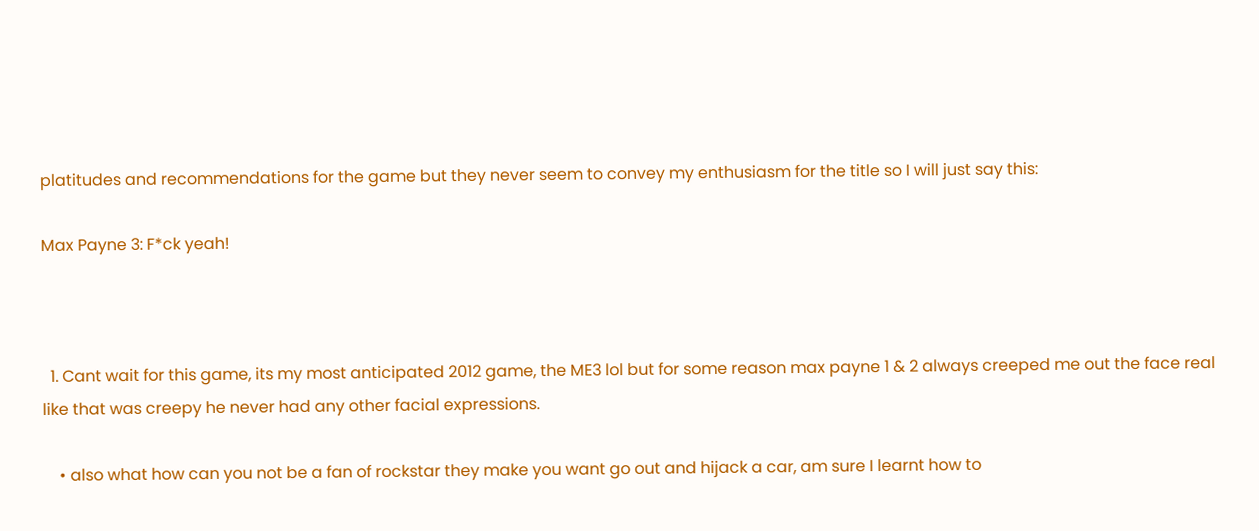platitudes and recommendations for the game but they never seem to convey my enthusiasm for the title so I will just say this:

Max Payne 3: F*ck yeah!



  1. Cant wait for this game, its my most anticipated 2012 game, the ME3 lol but for some reason max payne 1 & 2 always creeped me out the face real like that was creepy he never had any other facial expressions.

    • also what how can you not be a fan of rockstar they make you want go out and hijack a car, am sure I learnt how to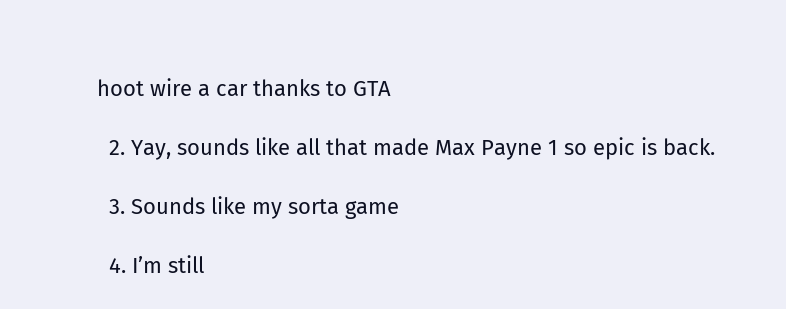hoot wire a car thanks to GTA

  2. Yay, sounds like all that made Max Payne 1 so epic is back.

  3. Sounds like my sorta game

  4. I’m still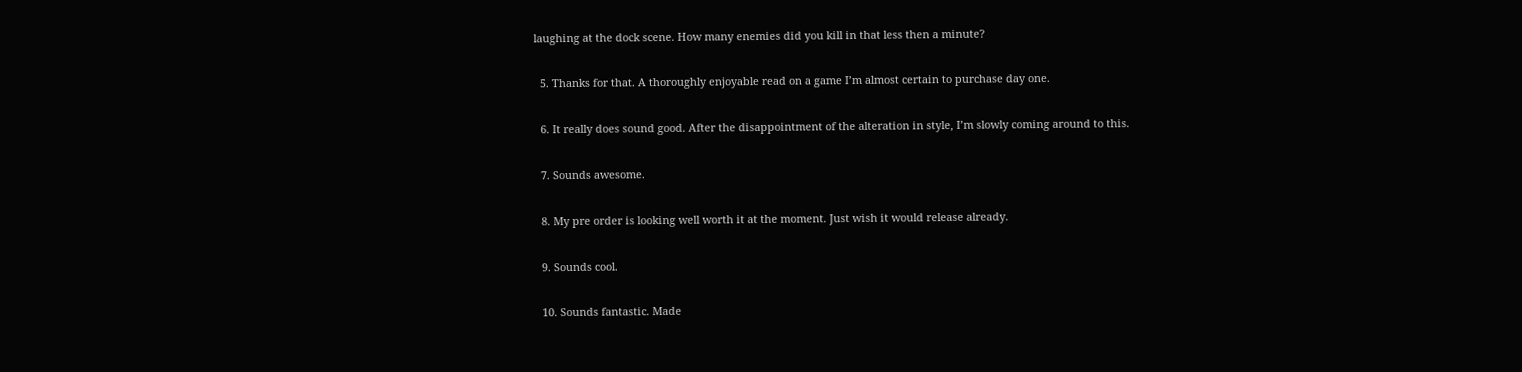laughing at the dock scene. How many enemies did you kill in that less then a minute?

  5. Thanks for that. A thoroughly enjoyable read on a game I’m almost certain to purchase day one.

  6. It really does sound good. After the disappointment of the alteration in style, I’m slowly coming around to this.

  7. Sounds awesome.

  8. My pre order is looking well worth it at the moment. Just wish it would release already.

  9. Sounds cool.

  10. Sounds fantastic. Made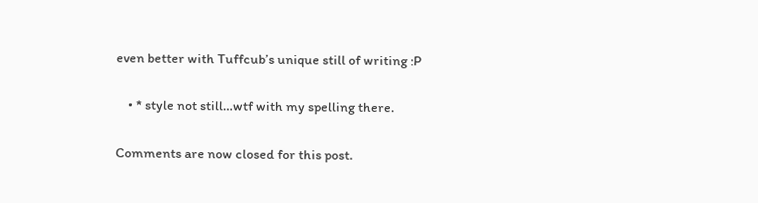even better with Tuffcub’s unique still of writing :P

    • * style not still…wtf with my spelling there.

Comments are now closed for this post.